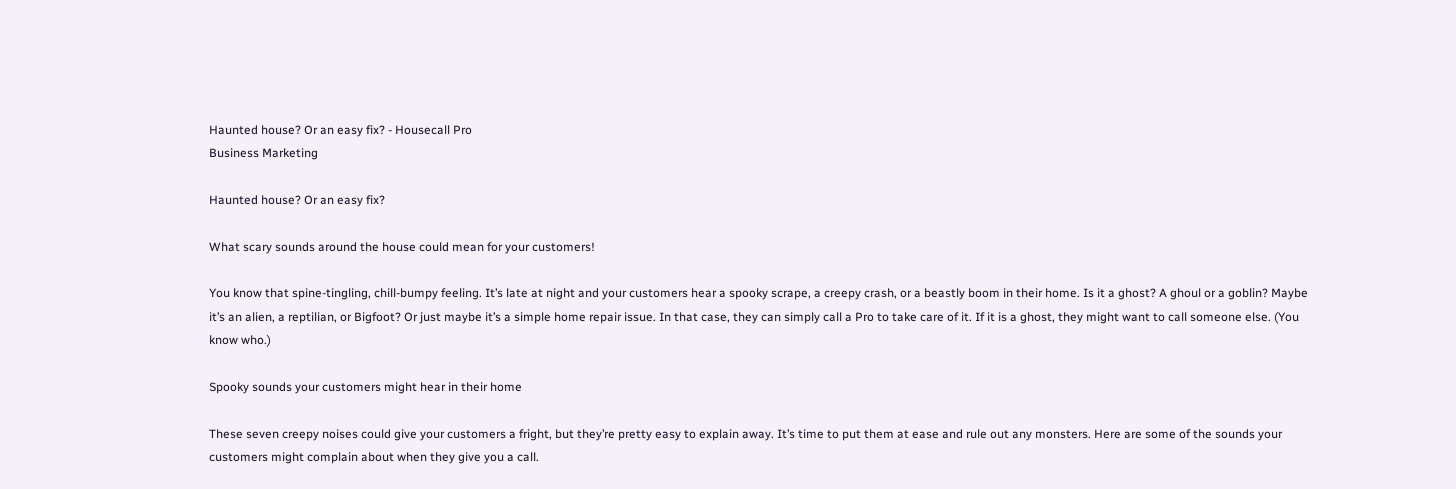Haunted house? Or an easy fix? - Housecall Pro
Business Marketing

Haunted house? Or an easy fix?

What scary sounds around the house could mean for your customers!

You know that spine-tingling, chill-bumpy feeling. It’s late at night and your customers hear a spooky scrape, a creepy crash, or a beastly boom in their home. Is it a ghost? A ghoul or a goblin? Maybe it’s an alien, a reptilian, or Bigfoot? Or just maybe it’s a simple home repair issue. In that case, they can simply call a Pro to take care of it. If it is a ghost, they might want to call someone else. (You know who.)

Spooky sounds your customers might hear in their home

These seven creepy noises could give your customers a fright, but they’re pretty easy to explain away. It’s time to put them at ease and rule out any monsters. Here are some of the sounds your customers might complain about when they give you a call.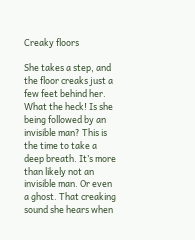Creaky floors

She takes a step, and the floor creaks just a few feet behind her. What the heck! Is she being followed by an invisible man? This is the time to take a deep breath. It’s more than likely not an invisible man. Or even a ghost. That creaking sound she hears when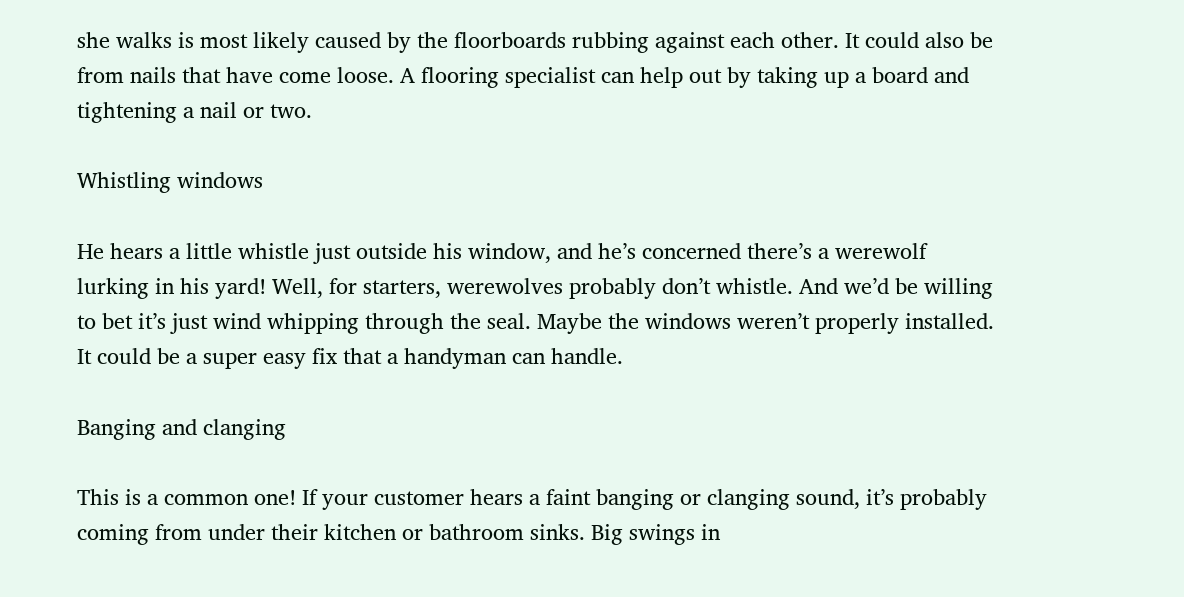she walks is most likely caused by the floorboards rubbing against each other. It could also be from nails that have come loose. A flooring specialist can help out by taking up a board and tightening a nail or two.

Whistling windows

He hears a little whistle just outside his window, and he’s concerned there’s a werewolf lurking in his yard! Well, for starters, werewolves probably don’t whistle. And we’d be willing to bet it’s just wind whipping through the seal. Maybe the windows weren’t properly installed. It could be a super easy fix that a handyman can handle.

Banging and clanging

This is a common one! If your customer hears a faint banging or clanging sound, it’s probably coming from under their kitchen or bathroom sinks. Big swings in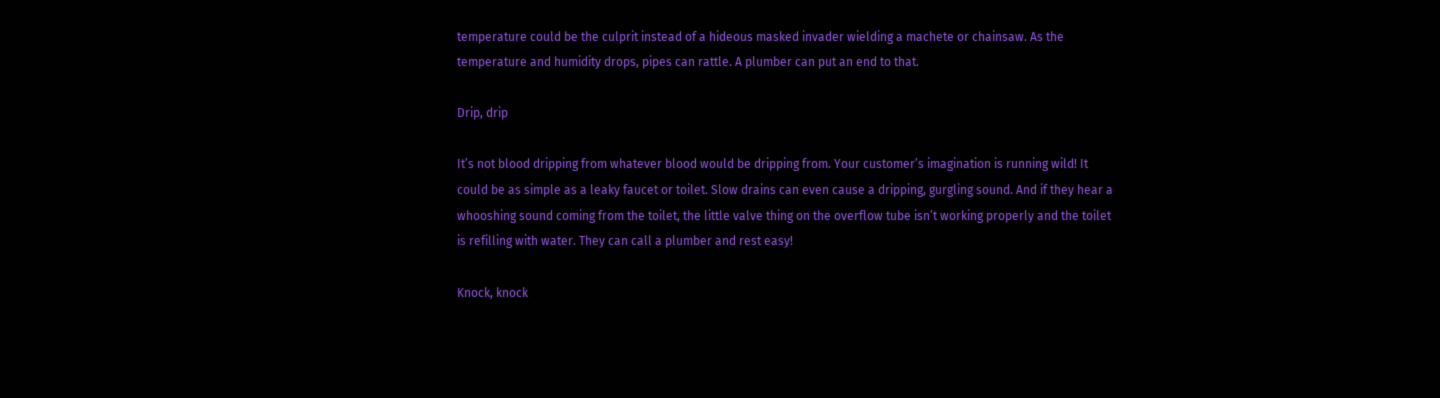temperature could be the culprit instead of a hideous masked invader wielding a machete or chainsaw. As the temperature and humidity drops, pipes can rattle. A plumber can put an end to that.

Drip, drip

It’s not blood dripping from whatever blood would be dripping from. Your customer’s imagination is running wild! It could be as simple as a leaky faucet or toilet. Slow drains can even cause a dripping, gurgling sound. And if they hear a whooshing sound coming from the toilet, the little valve thing on the overflow tube isn’t working properly and the toilet is refilling with water. They can call a plumber and rest easy!

Knock, knock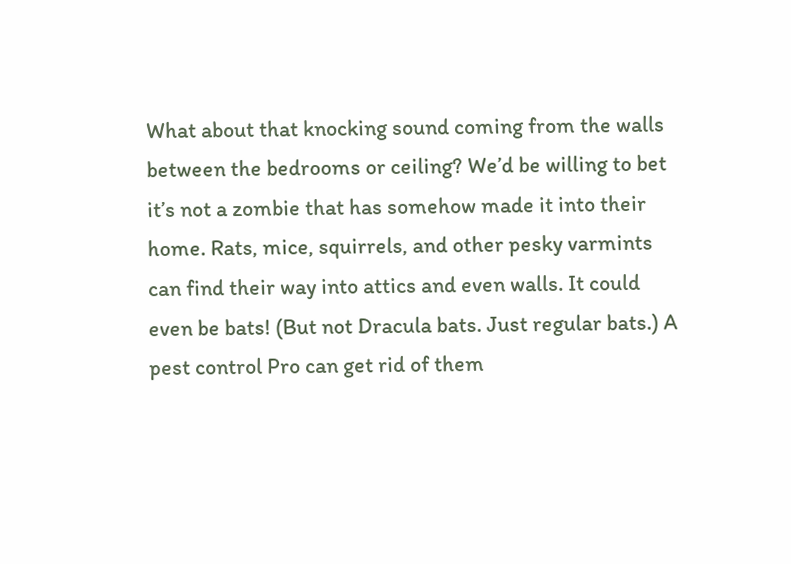What about that knocking sound coming from the walls between the bedrooms or ceiling? We’d be willing to bet it’s not a zombie that has somehow made it into their home. Rats, mice, squirrels, and other pesky varmints can find their way into attics and even walls. It could even be bats! (But not Dracula bats. Just regular bats.) A pest control Pro can get rid of them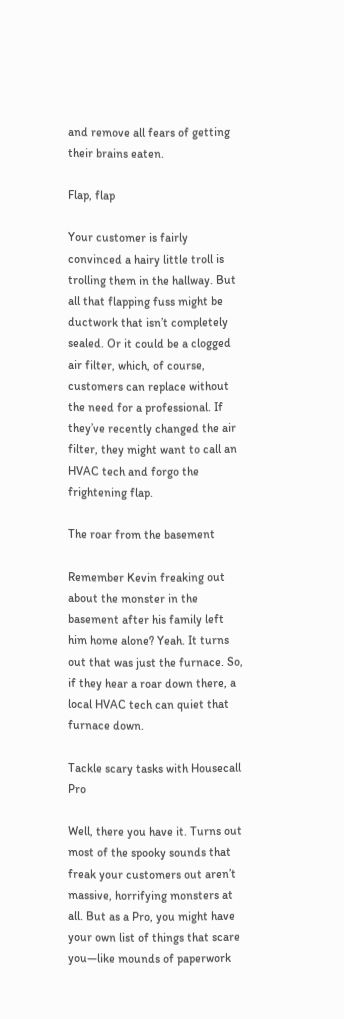and remove all fears of getting their brains eaten.

Flap, flap

Your customer is fairly convinced a hairy little troll is trolling them in the hallway. But all that flapping fuss might be ductwork that isn’t completely sealed. Or it could be a clogged air filter, which, of course, customers can replace without the need for a professional. If they’ve recently changed the air filter, they might want to call an HVAC tech and forgo the frightening flap.

The roar from the basement

Remember Kevin freaking out about the monster in the basement after his family left him home alone? Yeah. It turns out that was just the furnace. So, if they hear a roar down there, a local HVAC tech can quiet that furnace down.

Tackle scary tasks with Housecall Pro

Well, there you have it. Turns out most of the spooky sounds that freak your customers out aren’t massive, horrifying monsters at all. But as a Pro, you might have your own list of things that scare you—like mounds of paperwork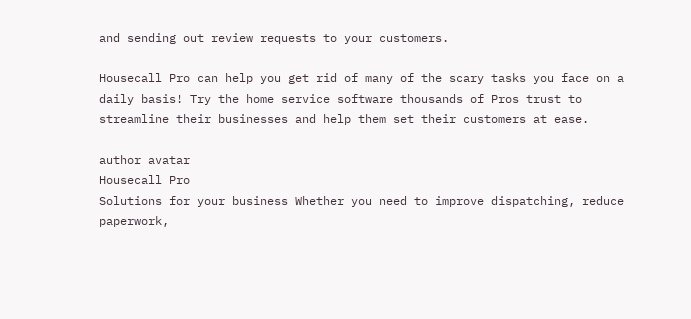and sending out review requests to your customers.

Housecall Pro can help you get rid of many of the scary tasks you face on a daily basis! Try the home service software thousands of Pros trust to streamline their businesses and help them set their customers at ease.

author avatar
Housecall Pro
Solutions for your business Whether you need to improve dispatching, reduce paperwork,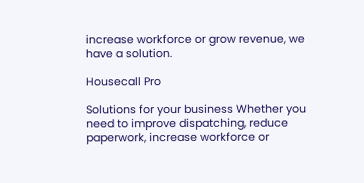increase workforce or grow revenue, we have a solution.

Housecall Pro

Solutions for your business Whether you need to improve dispatching, reduce paperwork, increase workforce or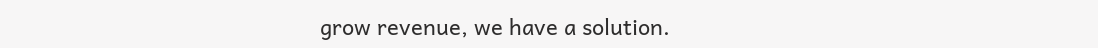grow revenue, we have a solution.